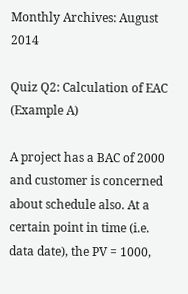Monthly Archives: August 2014

Quiz Q2: Calculation of EAC (Example A)

A project has a BAC of 2000 and customer is concerned about schedule also. At a certain point in time (i.e. data date), the PV = 1000,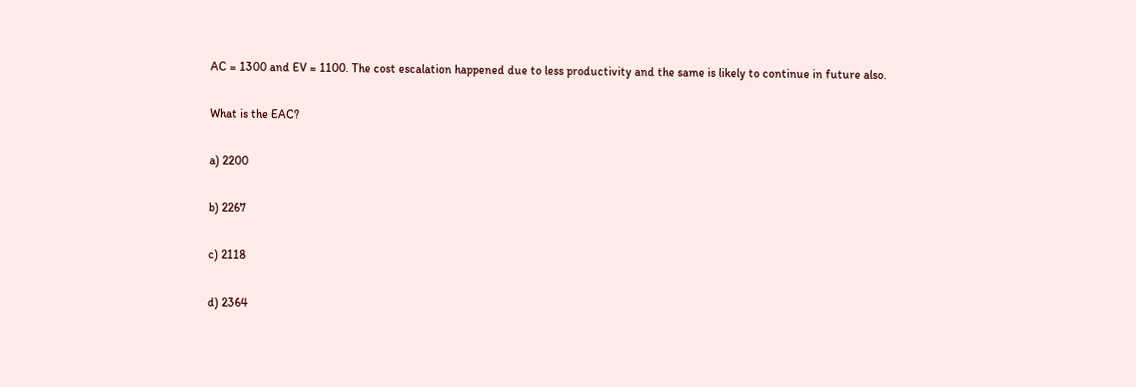AC = 1300 and EV = 1100. The cost escalation happened due to less productivity and the same is likely to continue in future also.

What is the EAC?

a) 2200

b) 2267

c) 2118

d) 2364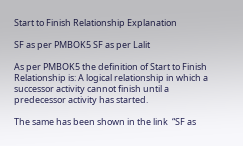Start to Finish Relationship Explanation

SF as per PMBOK5 SF as per Lalit

As per PMBOK5 the definition of Start to Finish Relationship is: A logical relationship in which a successor activity cannot finish until a predecessor activity has started.

The same has been shown in the link  “SF as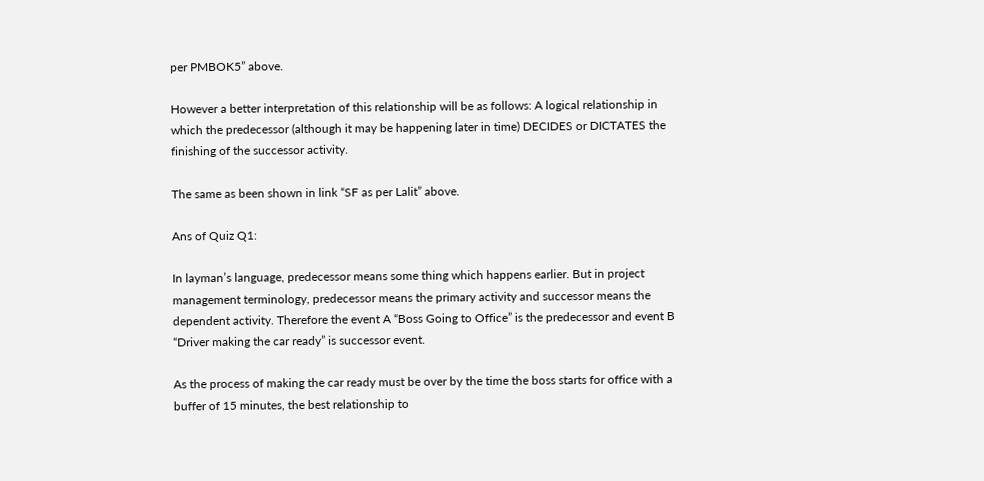per PMBOK5” above.

However a better interpretation of this relationship will be as follows: A logical relationship in which the predecessor (although it may be happening later in time) DECIDES or DICTATES the finishing of the successor activity.

The same as been shown in link “SF as per Lalit” above.

Ans of Quiz Q1:

In layman’s language, predecessor means some thing which happens earlier. But in project management terminology, predecessor means the primary activity and successor means the dependent activity. Therefore the event A “Boss Going to Office” is the predecessor and event B “Driver making the car ready” is successor event.

As the process of making the car ready must be over by the time the boss starts for office with a buffer of 15 minutes, the best relationship to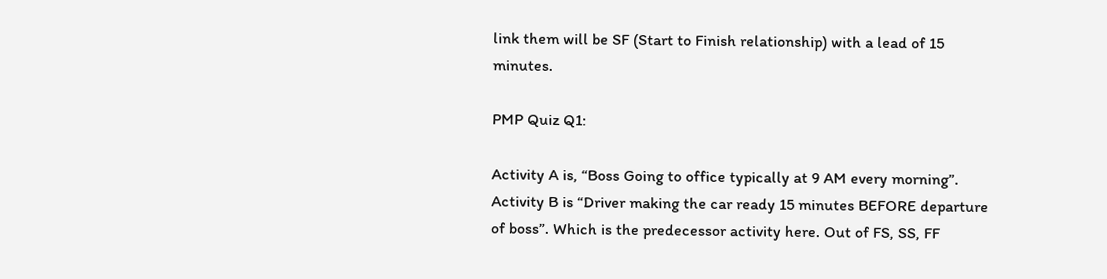link them will be SF (Start to Finish relationship) with a lead of 15 minutes.

PMP Quiz Q1:

Activity A is, “Boss Going to office typically at 9 AM every morning”. Activity B is “Driver making the car ready 15 minutes BEFORE departure of boss”. Which is the predecessor activity here. Out of FS, SS, FF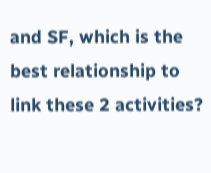and SF, which is the best relationship to link these 2 activities?